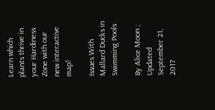Learn which plants thrive in your Hardiness Zone with our new interactive map!

Issues With Mallard Ducks in Swimming Pools

By Alice Moon ; Updated September 21, 2017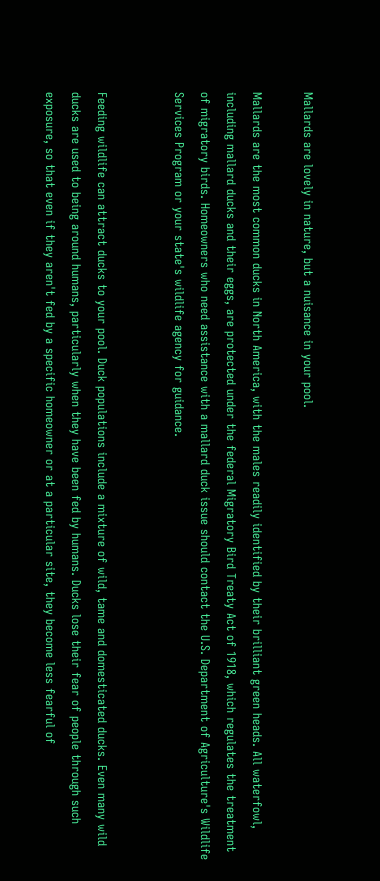Mallards are lovely in nature, but a nuisance in your pool.

Mallards are the most common ducks in North America, with the males readily identified by their brilliant green heads. All waterfowl, including mallard ducks and their eggs, are protected under the federal Migratory Bird Treaty Act of 1918, which regulates the treatment of migratory birds. Homeowners who need assistance with a mallard duck issue should contact the U.S. Department of Agriculture's Wildlife Services Program or your state's wildlife agency for guidance.


Feeding wildlife can attract ducks to your pool. Duck populations include a mixture of wild, tame and domesticated ducks. Even many wild ducks are used to being around humans, particularly when they have been fed by humans. Ducks lose their fear of people through such exposure, so that even if they aren't fed by a specific homeowner or at a particular site, they become less fearful of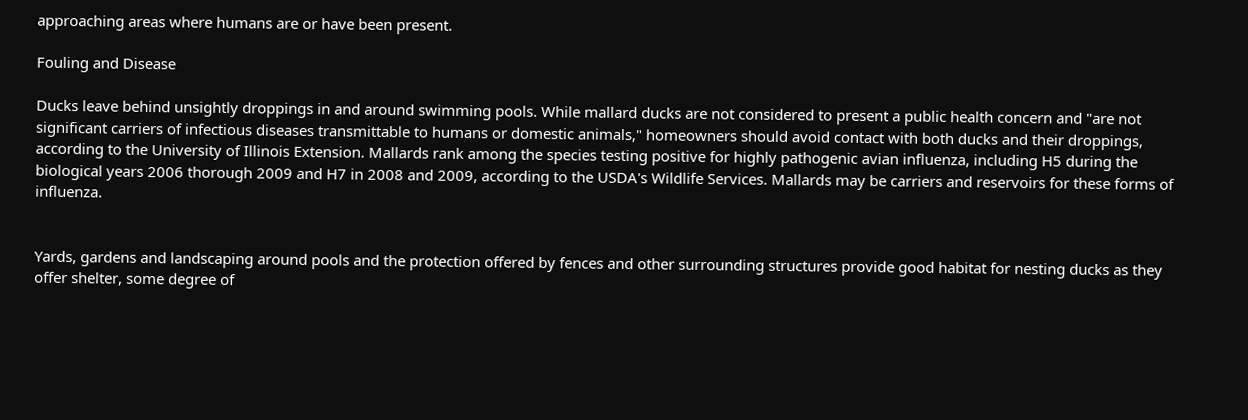approaching areas where humans are or have been present.

Fouling and Disease

Ducks leave behind unsightly droppings in and around swimming pools. While mallard ducks are not considered to present a public health concern and "are not significant carriers of infectious diseases transmittable to humans or domestic animals," homeowners should avoid contact with both ducks and their droppings, according to the University of Illinois Extension. Mallards rank among the species testing positive for highly pathogenic avian influenza, including H5 during the biological years 2006 thorough 2009 and H7 in 2008 and 2009, according to the USDA's Wildlife Services. Mallards may be carriers and reservoirs for these forms of influenza.


Yards, gardens and landscaping around pools and the protection offered by fences and other surrounding structures provide good habitat for nesting ducks as they offer shelter, some degree of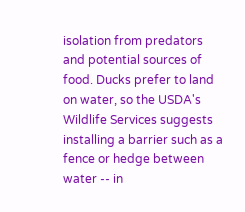isolation from predators and potential sources of food. Ducks prefer to land on water, so the USDA's Wildlife Services suggests installing a barrier such as a fence or hedge between water -- in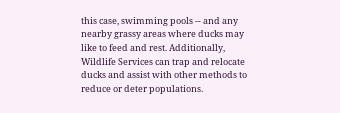this case, swimming pools -- and any nearby grassy areas where ducks may like to feed and rest. Additionally, Wildlife Services can trap and relocate ducks and assist with other methods to reduce or deter populations.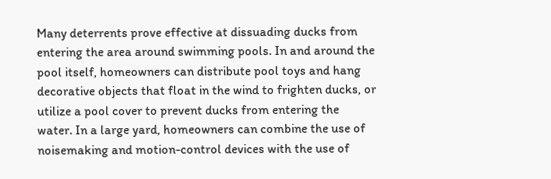Many deterrents prove effective at dissuading ducks from entering the area around swimming pools. In and around the pool itself, homeowners can distribute pool toys and hang decorative objects that float in the wind to frighten ducks, or utilize a pool cover to prevent ducks from entering the water. In a large yard, homeowners can combine the use of noisemaking and motion-control devices with the use of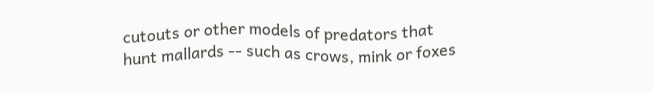cutouts or other models of predators that hunt mallards -- such as crows, mink or foxes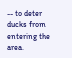-- to deter ducks from entering the area.